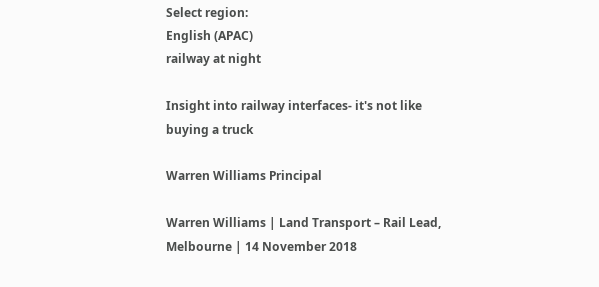Select region:
English (APAC)
railway at night

Insight into railway interfaces- it's not like buying a truck

Warren Williams Principal

Warren Williams | Land Transport – Rail Lead, Melbourne | 14 November 2018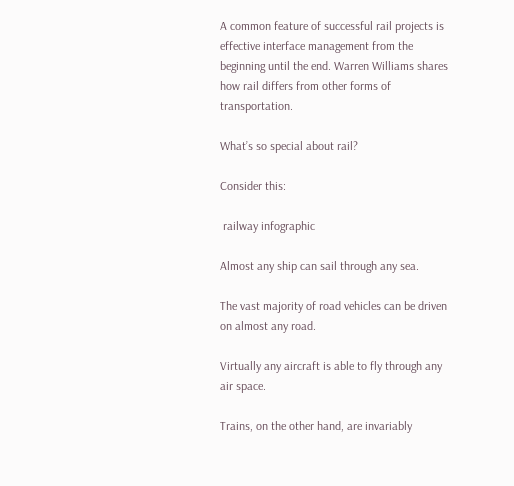A common feature of successful rail projects is effective interface management from the beginning until the end. Warren Williams shares how rail differs from other forms of transportation.

What’s so special about rail?

Consider this:

 railway infographic

Almost any ship can sail through any sea.

The vast majority of road vehicles can be driven on almost any road.

Virtually any aircraft is able to fly through any air space.

Trains, on the other hand, are invariably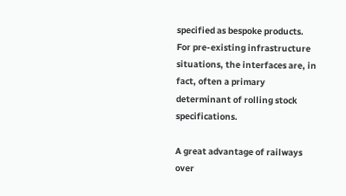specified as bespoke products. For pre-existing infrastructure situations, the interfaces are, in fact, often a primary determinant of rolling stock specifications.

A great advantage of railways over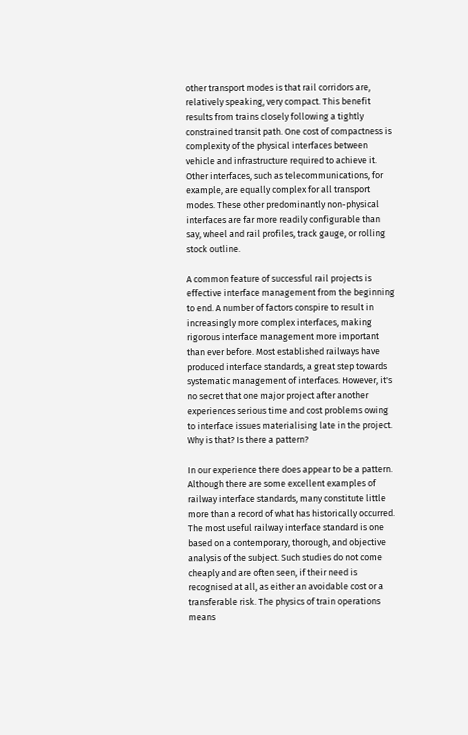other transport modes is that rail corridors are, relatively speaking, very compact. This benefit results from trains closely following a tightly constrained transit path. One cost of compactness is complexity of the physical interfaces between vehicle and infrastructure required to achieve it. Other interfaces, such as telecommunications, for example, are equally complex for all transport modes. These other predominantly non-physical interfaces are far more readily configurable than say, wheel and rail profiles, track gauge, or rolling stock outline.

A common feature of successful rail projects is effective interface management from the beginning to end. A number of factors conspire to result in increasingly more complex interfaces, making rigorous interface management more important than ever before. Most established railways have produced interface standards, a great step towards systematic management of interfaces. However, it's no secret that one major project after another experiences serious time and cost problems owing to interface issues materialising late in the project. Why is that? Is there a pattern?

In our experience there does appear to be a pattern. Although there are some excellent examples of railway interface standards, many constitute little more than a record of what has historically occurred. The most useful railway interface standard is one based on a contemporary, thorough, and objective analysis of the subject. Such studies do not come cheaply and are often seen, if their need is recognised at all, as either an avoidable cost or a transferable risk. The physics of train operations means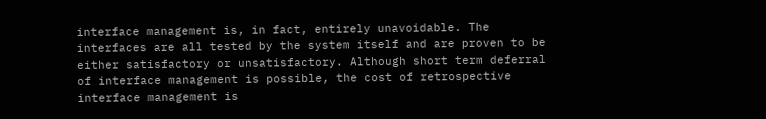interface management is, in fact, entirely unavoidable. The interfaces are all tested by the system itself and are proven to be either satisfactory or unsatisfactory. Although short term deferral of interface management is possible, the cost of retrospective interface management is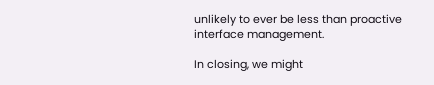unlikely to ever be less than proactive interface management.

In closing, we might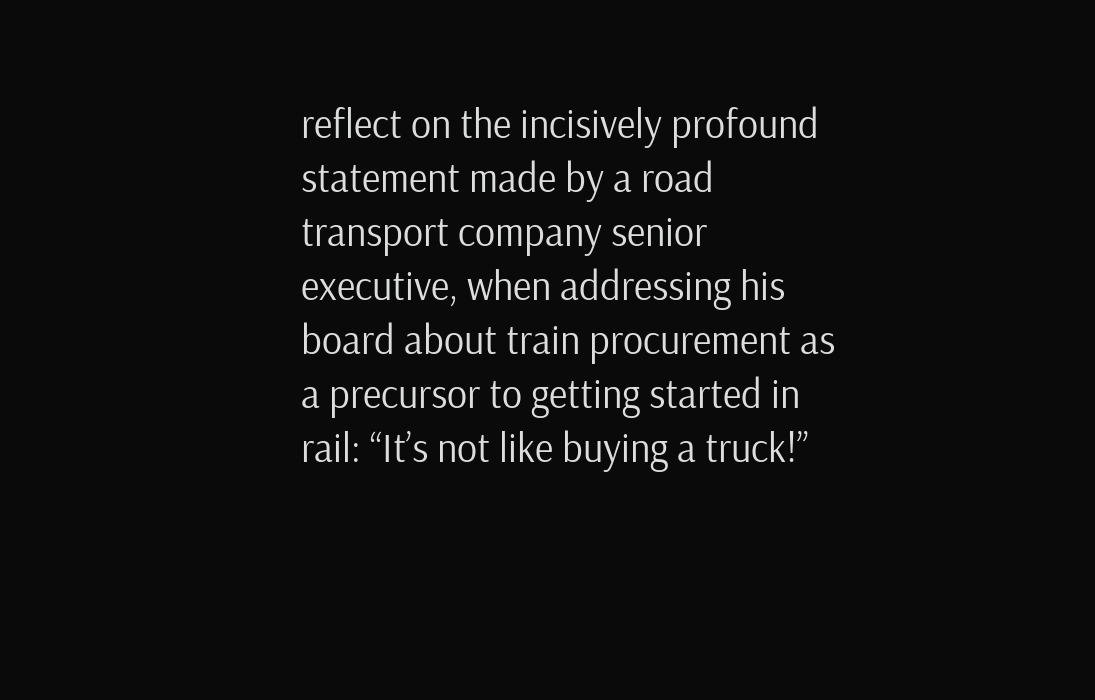reflect on the incisively profound statement made by a road transport company senior executive, when addressing his board about train procurement as a precursor to getting started in rail: “It’s not like buying a truck!”